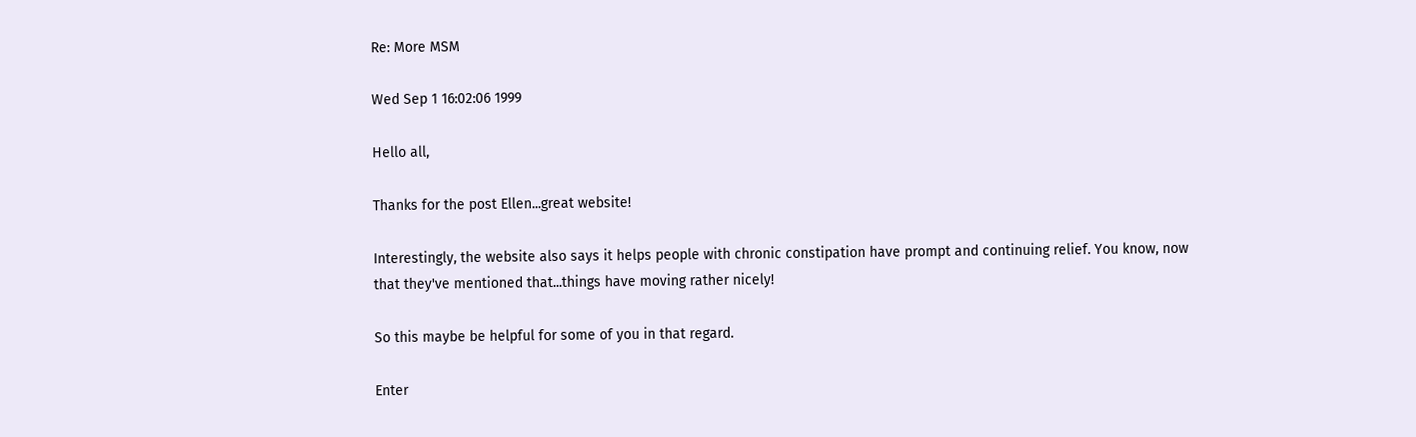Re: More MSM

Wed Sep 1 16:02:06 1999

Hello all,

Thanks for the post Ellen...great website!

Interestingly, the website also says it helps people with chronic constipation have prompt and continuing relief. You know, now that they've mentioned that...things have moving rather nicely!

So this maybe be helpful for some of you in that regard.

Enter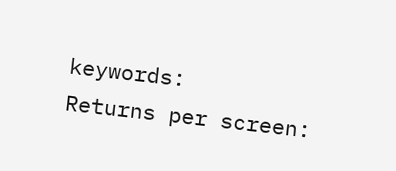keywords:
Returns per screen: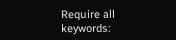Require all keywords: